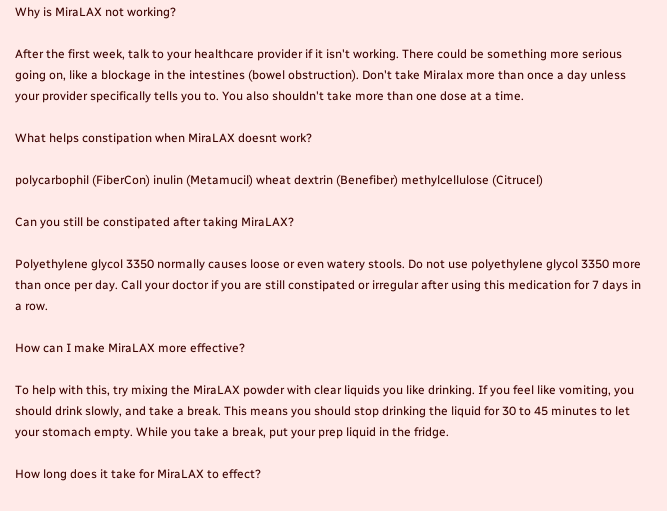Why is MiraLAX not working?

After the first week, talk to your healthcare provider if it isn't working. There could be something more serious going on, like a blockage in the intestines (bowel obstruction). Don't take Miralax more than once a day unless your provider specifically tells you to. You also shouldn't take more than one dose at a time.

What helps constipation when MiraLAX doesnt work?

polycarbophil (FiberCon) inulin (Metamucil) wheat dextrin (Benefiber) methylcellulose (Citrucel)

Can you still be constipated after taking MiraLAX?

Polyethylene glycol 3350 normally causes loose or even watery stools. Do not use polyethylene glycol 3350 more than once per day. Call your doctor if you are still constipated or irregular after using this medication for 7 days in a row.

How can I make MiraLAX more effective?

To help with this, try mixing the MiraLAX powder with clear liquids you like drinking. If you feel like vomiting, you should drink slowly, and take a break. This means you should stop drinking the liquid for 30 to 45 minutes to let your stomach empty. While you take a break, put your prep liquid in the fridge.

How long does it take for MiraLAX to effect?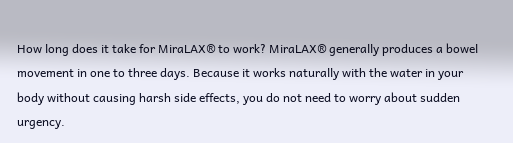How long does it take for MiraLAX® to work? MiraLAX® generally produces a bowel movement in one to three days. Because it works naturally with the water in your body without causing harsh side effects, you do not need to worry about sudden urgency.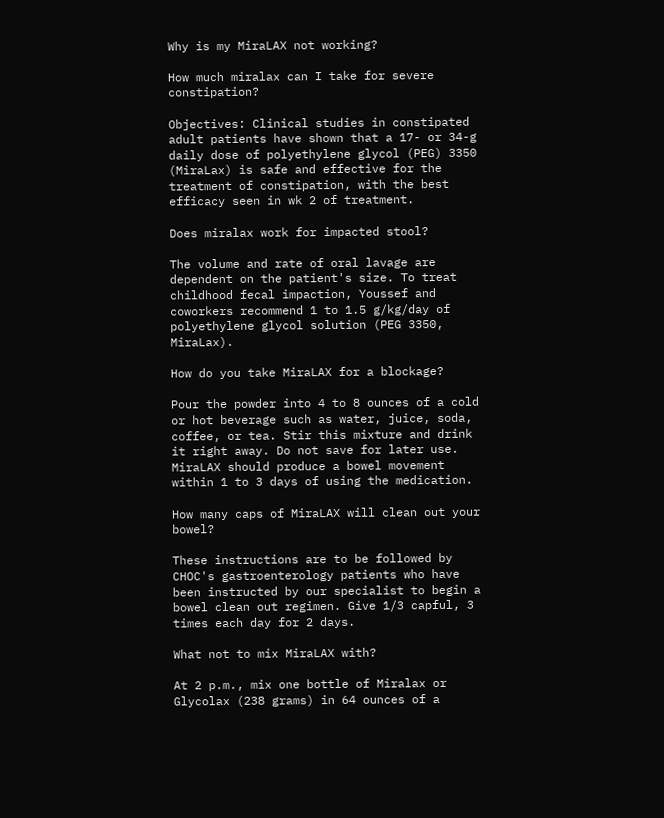Why is my MiraLAX not working?

How much miralax can I take for severe constipation?

Objectives: Clinical studies in constipated adult patients have shown that a 17- or 34-g daily dose of polyethylene glycol (PEG) 3350 (MiraLax) is safe and effective for the treatment of constipation, with the best efficacy seen in wk 2 of treatment.

Does miralax work for impacted stool?

The volume and rate of oral lavage are dependent on the patient's size. To treat childhood fecal impaction, Youssef and coworkers recommend 1 to 1.5 g/kg/day of polyethylene glycol solution (PEG 3350, MiraLax).

How do you take MiraLAX for a blockage?

Pour the powder into 4 to 8 ounces of a cold or hot beverage such as water, juice, soda, coffee, or tea. Stir this mixture and drink it right away. Do not save for later use. MiraLAX should produce a bowel movement within 1 to 3 days of using the medication.

How many caps of MiraLAX will clean out your bowel?

These instructions are to be followed by CHOC's gastroenterology patients who have been instructed by our specialist to begin a bowel clean out regimen. Give 1/3 capful, 3 times each day for 2 days.

What not to mix MiraLAX with?

At 2 p.m., mix one bottle of Miralax or Glycolax (238 grams) in 64 ounces of a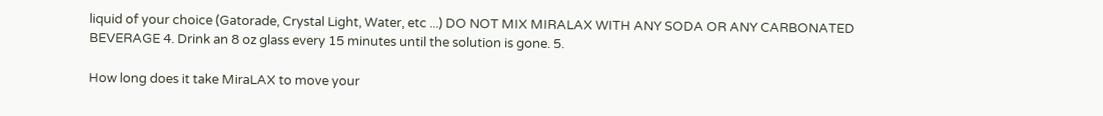liquid of your choice (Gatorade, Crystal Light, Water, etc ...) DO NOT MIX MIRALAX WITH ANY SODA OR ANY CARBONATED BEVERAGE 4. Drink an 8 oz glass every 15 minutes until the solution is gone. 5.

How long does it take MiraLAX to move your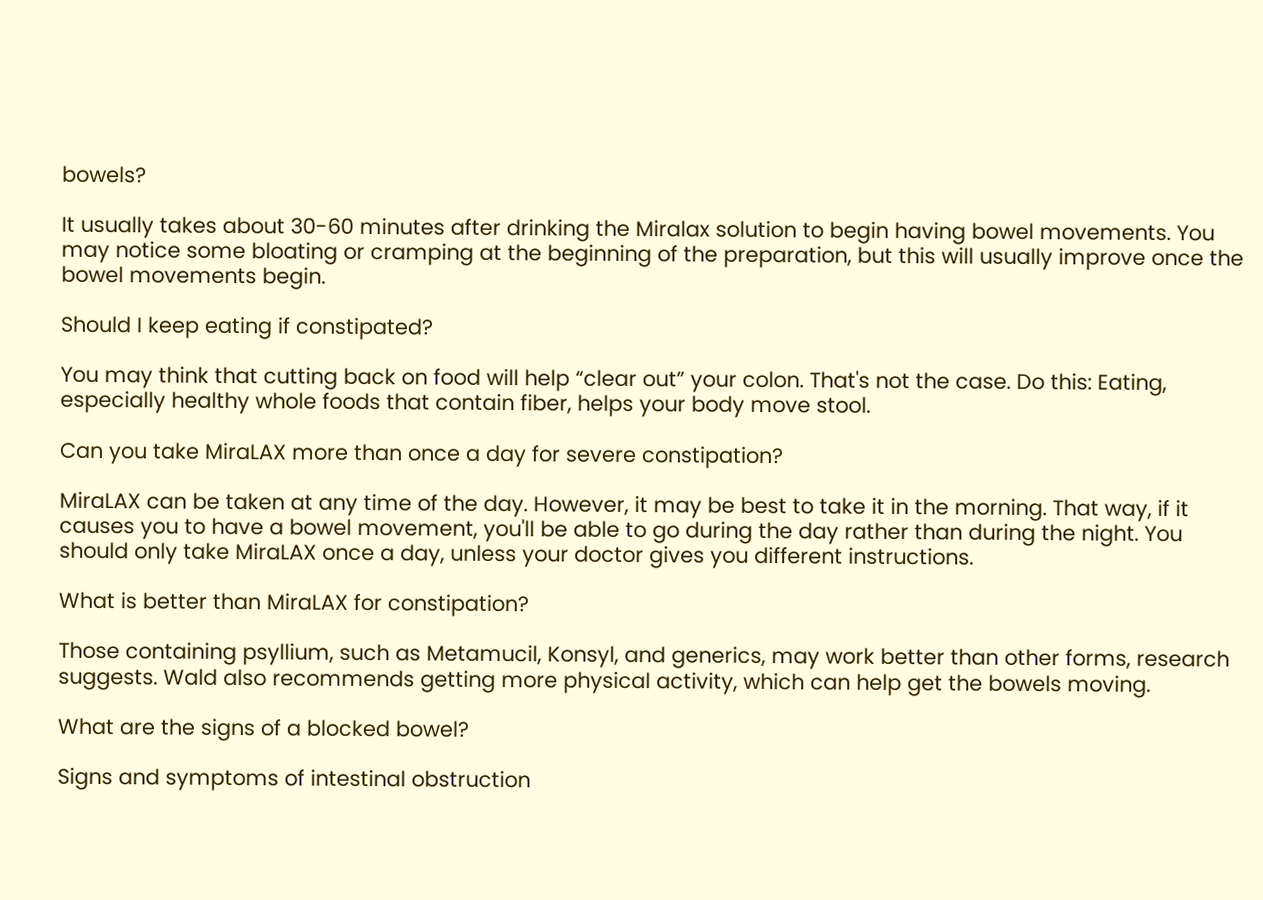bowels?

It usually takes about 30-60 minutes after drinking the Miralax solution to begin having bowel movements. You may notice some bloating or cramping at the beginning of the preparation, but this will usually improve once the bowel movements begin.

Should I keep eating if constipated?

You may think that cutting back on food will help “clear out” your colon. That's not the case. Do this: Eating, especially healthy whole foods that contain fiber, helps your body move stool.

Can you take MiraLAX more than once a day for severe constipation?

MiraLAX can be taken at any time of the day. However, it may be best to take it in the morning. That way, if it causes you to have a bowel movement, you'll be able to go during the day rather than during the night. You should only take MiraLAX once a day, unless your doctor gives you different instructions.

What is better than MiraLAX for constipation?

Those containing psyllium, such as Metamucil, Konsyl, and generics, may work better than other forms, research suggests. Wald also recommends getting more physical activity, which can help get the bowels moving.

What are the signs of a blocked bowel?

Signs and symptoms of intestinal obstruction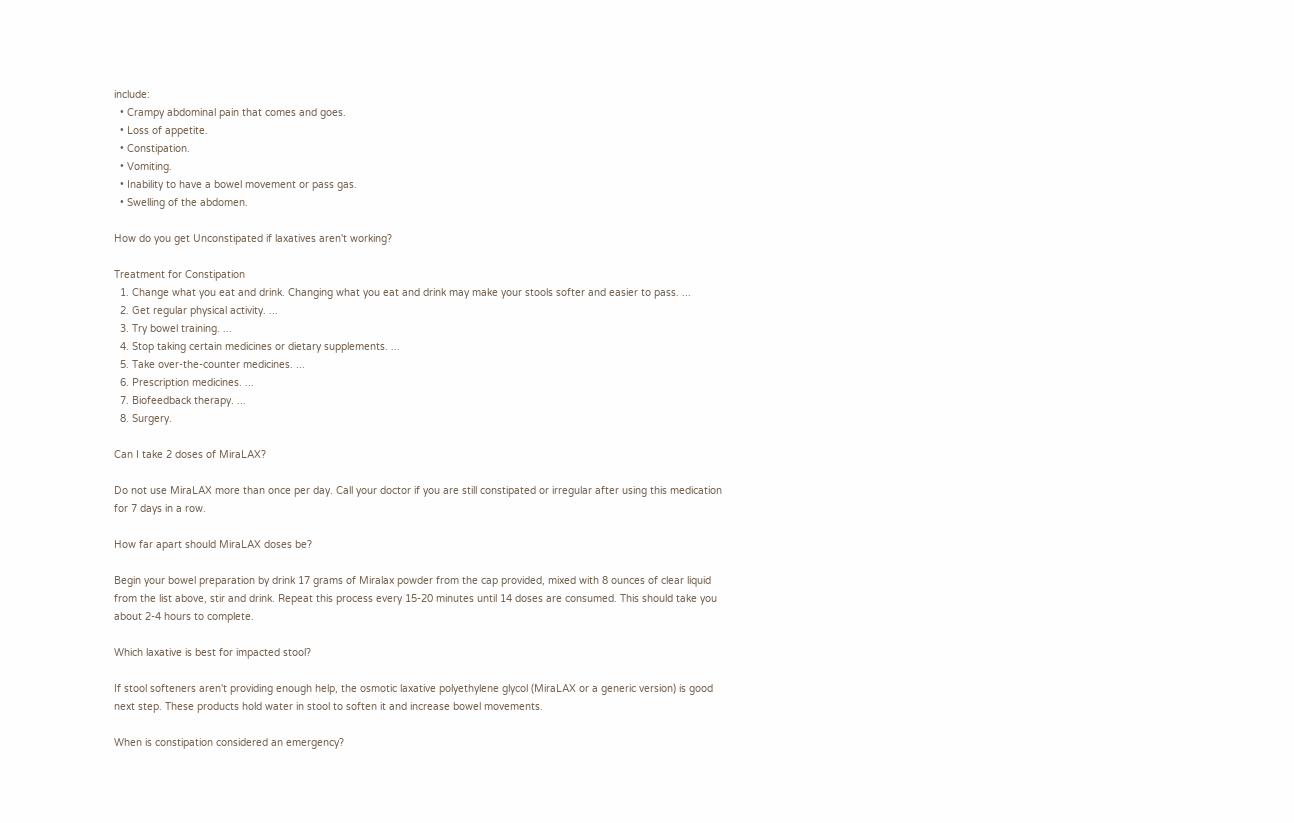include:
  • Crampy abdominal pain that comes and goes.
  • Loss of appetite.
  • Constipation.
  • Vomiting.
  • Inability to have a bowel movement or pass gas.
  • Swelling of the abdomen.

How do you get Unconstipated if laxatives aren't working?

Treatment for Constipation
  1. Change what you eat and drink. Changing what you eat and drink may make your stools softer and easier to pass. ...
  2. Get regular physical activity. ...
  3. Try bowel training. ...
  4. Stop taking certain medicines or dietary supplements. ...
  5. Take over-the-counter medicines. ...
  6. Prescription medicines. ...
  7. Biofeedback therapy. ...
  8. Surgery.

Can I take 2 doses of MiraLAX?

Do not use MiraLAX more than once per day. Call your doctor if you are still constipated or irregular after using this medication for 7 days in a row.

How far apart should MiraLAX doses be?

Begin your bowel preparation by drink 17 grams of Miralax powder from the cap provided, mixed with 8 ounces of clear liquid from the list above, stir and drink. Repeat this process every 15-20 minutes until 14 doses are consumed. This should take you about 2-4 hours to complete.

Which laxative is best for impacted stool?

If stool softeners aren't providing enough help, the osmotic laxative polyethylene glycol (MiraLAX or a generic version) is good next step. These products hold water in stool to soften it and increase bowel movements.

When is constipation considered an emergency?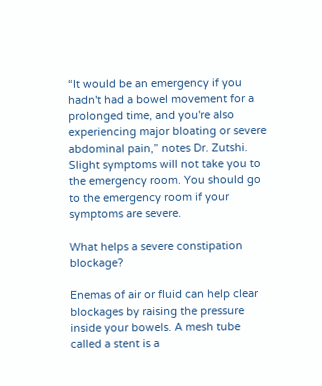“It would be an emergency if you hadn't had a bowel movement for a prolonged time, and you're also experiencing major bloating or severe abdominal pain,” notes Dr. Zutshi. Slight symptoms will not take you to the emergency room. You should go to the emergency room if your symptoms are severe.

What helps a severe constipation blockage?

Enemas of air or fluid can help clear blockages by raising the pressure inside your bowels. A mesh tube called a stent is a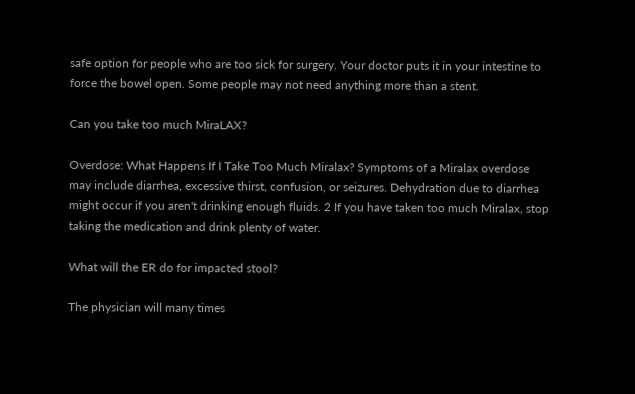safe option for people who are too sick for surgery. Your doctor puts it in your intestine to force the bowel open. Some people may not need anything more than a stent.

Can you take too much MiraLAX?

Overdose: What Happens If I Take Too Much Miralax? Symptoms of a Miralax overdose may include diarrhea, excessive thirst, confusion, or seizures. Dehydration due to diarrhea might occur if you aren't drinking enough fluids. 2 If you have taken too much Miralax, stop taking the medication and drink plenty of water.

What will the ER do for impacted stool?

The physician will many times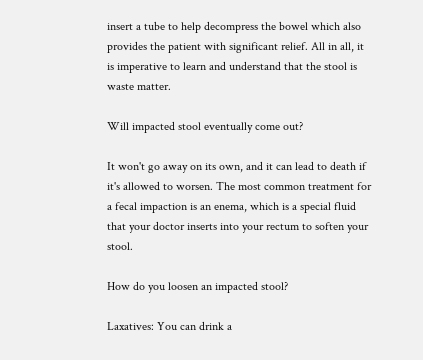insert a tube to help decompress the bowel which also provides the patient with significant relief. All in all, it is imperative to learn and understand that the stool is waste matter.

Will impacted stool eventually come out?

It won't go away on its own, and it can lead to death if it's allowed to worsen. The most common treatment for a fecal impaction is an enema, which is a special fluid that your doctor inserts into your rectum to soften your stool.

How do you loosen an impacted stool?

Laxatives: You can drink a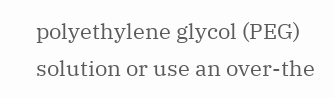polyethylene glycol (PEG) solution or use an over-the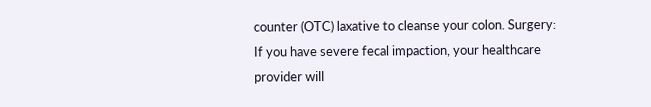counter (OTC) laxative to cleanse your colon. Surgery: If you have severe fecal impaction, your healthcare provider will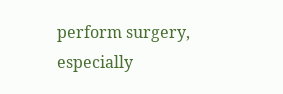perform surgery, especially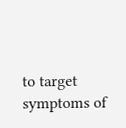to target symptoms of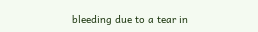bleeding due to a tear in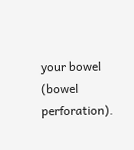your bowel (bowel perforation).